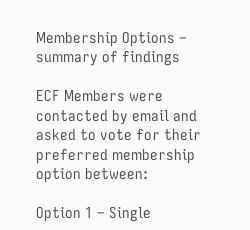Membership Options – summary of findings

ECF Members were contacted by email and asked to vote for their preferred membership option between:

Option 1 – Single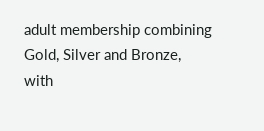adult membership combining Gold, Silver and Bronze, with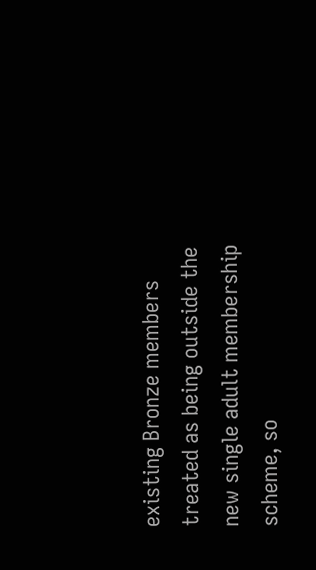existing Bronze members treated as being outside the new single adult membership scheme, so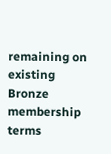remaining on existing Bronze membership terms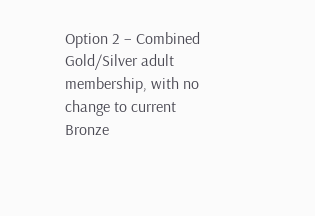Option 2 – Combined Gold/Silver adult membership, with no change to current Bronze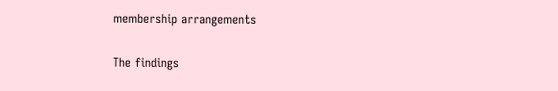membership arrangements

The findings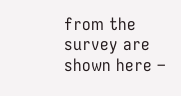from the survey are shown here –